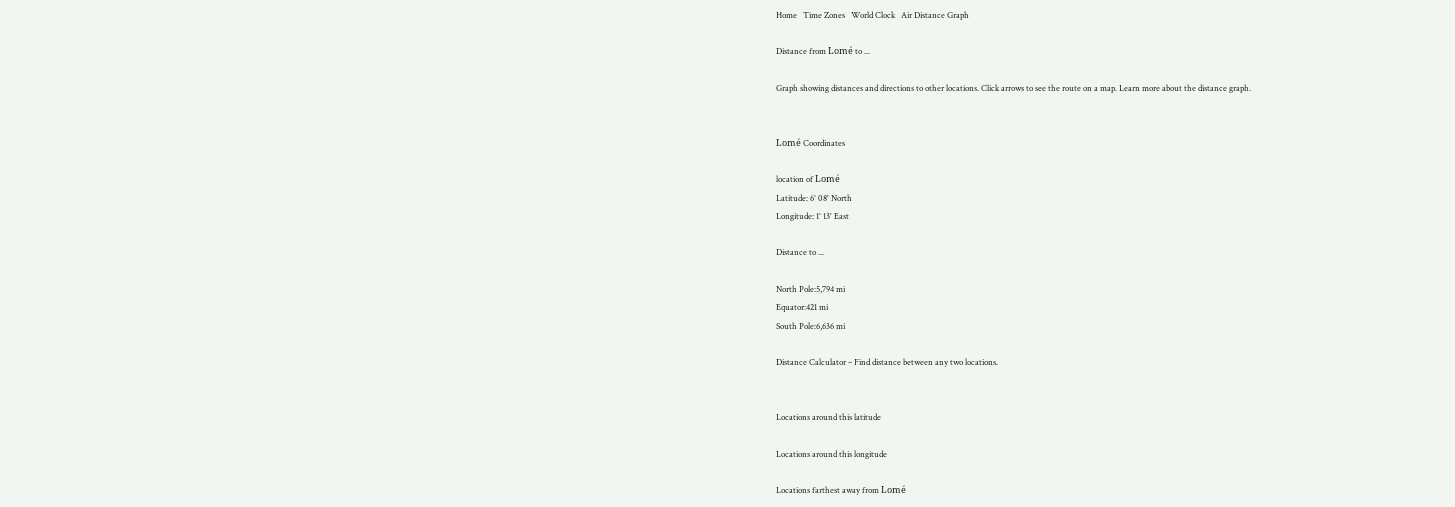Home   Time Zones   World Clock   Air Distance Graph

Distance from Lomé to ...

Graph showing distances and directions to other locations. Click arrows to see the route on a map. Learn more about the distance graph.


Lomé Coordinates

location of Lomé
Latitude: 6° 08' North
Longitude: 1° 13' East

Distance to ...

North Pole:5,794 mi
Equator:421 mi
South Pole:6,636 mi

Distance Calculator – Find distance between any two locations.


Locations around this latitude

Locations around this longitude

Locations farthest away from Lomé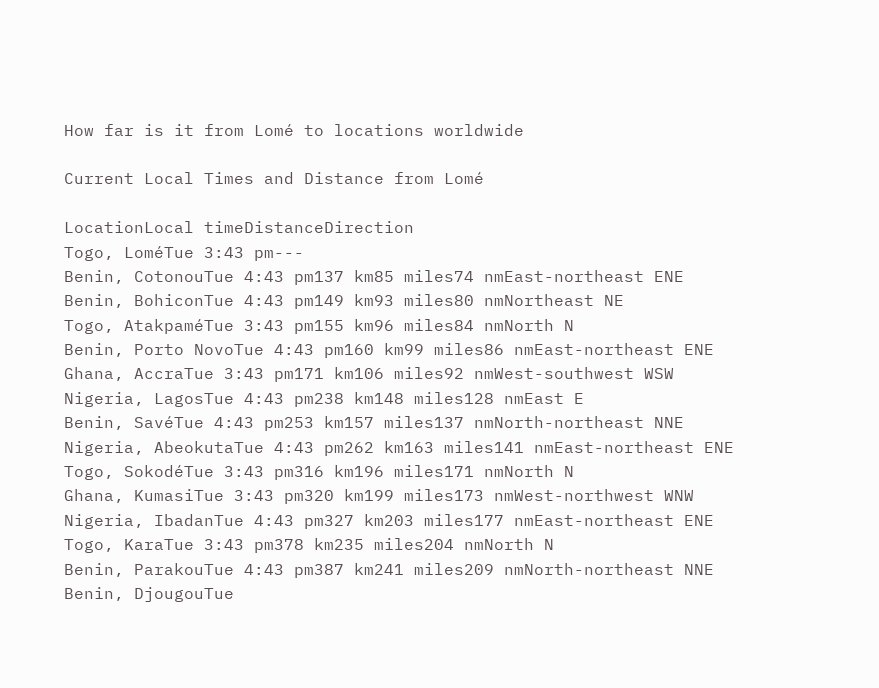How far is it from Lomé to locations worldwide

Current Local Times and Distance from Lomé

LocationLocal timeDistanceDirection
Togo, LoméTue 3:43 pm---
Benin, CotonouTue 4:43 pm137 km85 miles74 nmEast-northeast ENE
Benin, BohiconTue 4:43 pm149 km93 miles80 nmNortheast NE
Togo, AtakpaméTue 3:43 pm155 km96 miles84 nmNorth N
Benin, Porto NovoTue 4:43 pm160 km99 miles86 nmEast-northeast ENE
Ghana, AccraTue 3:43 pm171 km106 miles92 nmWest-southwest WSW
Nigeria, LagosTue 4:43 pm238 km148 miles128 nmEast E
Benin, SavéTue 4:43 pm253 km157 miles137 nmNorth-northeast NNE
Nigeria, AbeokutaTue 4:43 pm262 km163 miles141 nmEast-northeast ENE
Togo, SokodéTue 3:43 pm316 km196 miles171 nmNorth N
Ghana, KumasiTue 3:43 pm320 km199 miles173 nmWest-northwest WNW
Nigeria, IbadanTue 4:43 pm327 km203 miles177 nmEast-northeast ENE
Togo, KaraTue 3:43 pm378 km235 miles204 nmNorth N
Benin, ParakouTue 4:43 pm387 km241 miles209 nmNorth-northeast NNE
Benin, DjougouTue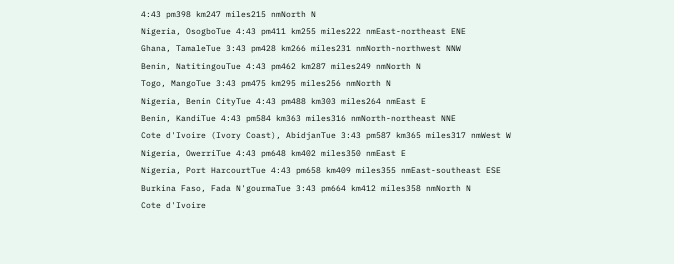4:43 pm398 km247 miles215 nmNorth N
Nigeria, OsogboTue 4:43 pm411 km255 miles222 nmEast-northeast ENE
Ghana, TamaleTue 3:43 pm428 km266 miles231 nmNorth-northwest NNW
Benin, NatitingouTue 4:43 pm462 km287 miles249 nmNorth N
Togo, MangoTue 3:43 pm475 km295 miles256 nmNorth N
Nigeria, Benin CityTue 4:43 pm488 km303 miles264 nmEast E
Benin, KandiTue 4:43 pm584 km363 miles316 nmNorth-northeast NNE
Cote d'Ivoire (Ivory Coast), AbidjanTue 3:43 pm587 km365 miles317 nmWest W
Nigeria, OwerriTue 4:43 pm648 km402 miles350 nmEast E
Nigeria, Port HarcourtTue 4:43 pm658 km409 miles355 nmEast-southeast ESE
Burkina Faso, Fada N'gourmaTue 3:43 pm664 km412 miles358 nmNorth N
Cote d'Ivoire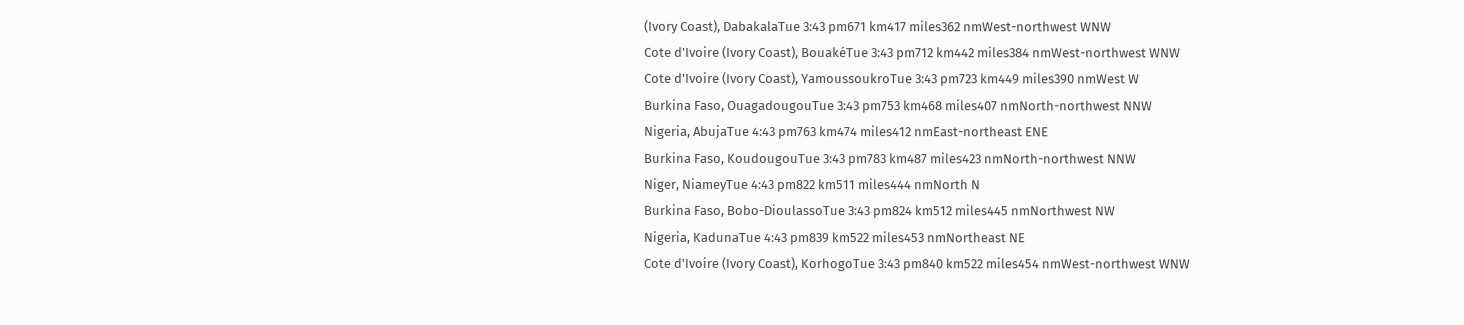(Ivory Coast), DabakalaTue 3:43 pm671 km417 miles362 nmWest-northwest WNW
Cote d'Ivoire (Ivory Coast), BouakéTue 3:43 pm712 km442 miles384 nmWest-northwest WNW
Cote d'Ivoire (Ivory Coast), YamoussoukroTue 3:43 pm723 km449 miles390 nmWest W
Burkina Faso, OuagadougouTue 3:43 pm753 km468 miles407 nmNorth-northwest NNW
Nigeria, AbujaTue 4:43 pm763 km474 miles412 nmEast-northeast ENE
Burkina Faso, KoudougouTue 3:43 pm783 km487 miles423 nmNorth-northwest NNW
Niger, NiameyTue 4:43 pm822 km511 miles444 nmNorth N
Burkina Faso, Bobo-DioulassoTue 3:43 pm824 km512 miles445 nmNorthwest NW
Nigeria, KadunaTue 4:43 pm839 km522 miles453 nmNortheast NE
Cote d'Ivoire (Ivory Coast), KorhogoTue 3:43 pm840 km522 miles454 nmWest-northwest WNW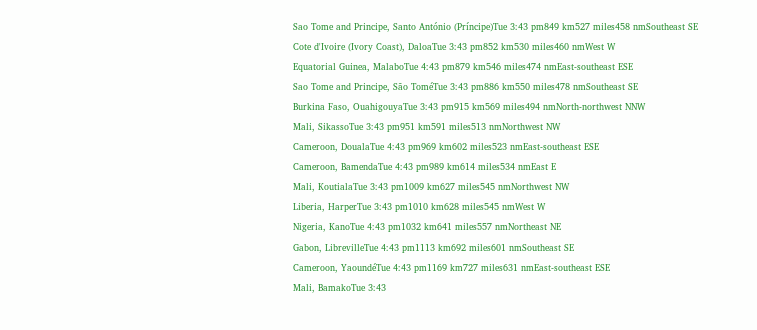Sao Tome and Principe, Santo António (Príncipe)Tue 3:43 pm849 km527 miles458 nmSoutheast SE
Cote d'Ivoire (Ivory Coast), DaloaTue 3:43 pm852 km530 miles460 nmWest W
Equatorial Guinea, MalaboTue 4:43 pm879 km546 miles474 nmEast-southeast ESE
Sao Tome and Principe, São ToméTue 3:43 pm886 km550 miles478 nmSoutheast SE
Burkina Faso, OuahigouyaTue 3:43 pm915 km569 miles494 nmNorth-northwest NNW
Mali, SikassoTue 3:43 pm951 km591 miles513 nmNorthwest NW
Cameroon, DoualaTue 4:43 pm969 km602 miles523 nmEast-southeast ESE
Cameroon, BamendaTue 4:43 pm989 km614 miles534 nmEast E
Mali, KoutialaTue 3:43 pm1009 km627 miles545 nmNorthwest NW
Liberia, HarperTue 3:43 pm1010 km628 miles545 nmWest W
Nigeria, KanoTue 4:43 pm1032 km641 miles557 nmNortheast NE
Gabon, LibrevilleTue 4:43 pm1113 km692 miles601 nmSoutheast SE
Cameroon, YaoundéTue 4:43 pm1169 km727 miles631 nmEast-southeast ESE
Mali, BamakoTue 3:43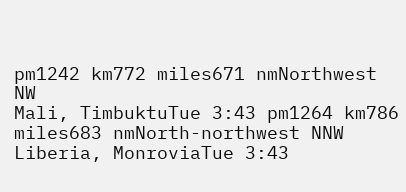pm1242 km772 miles671 nmNorthwest NW
Mali, TimbuktuTue 3:43 pm1264 km786 miles683 nmNorth-northwest NNW
Liberia, MonroviaTue 3:43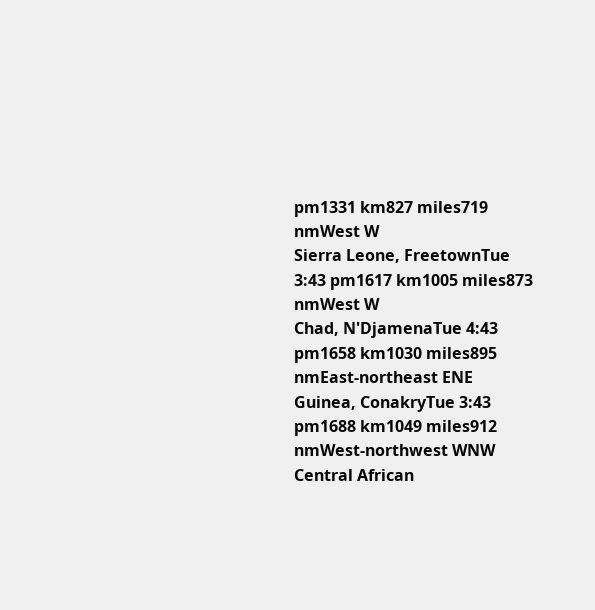pm1331 km827 miles719 nmWest W
Sierra Leone, FreetownTue 3:43 pm1617 km1005 miles873 nmWest W
Chad, N'DjamenaTue 4:43 pm1658 km1030 miles895 nmEast-northeast ENE
Guinea, ConakryTue 3:43 pm1688 km1049 miles912 nmWest-northwest WNW
Central African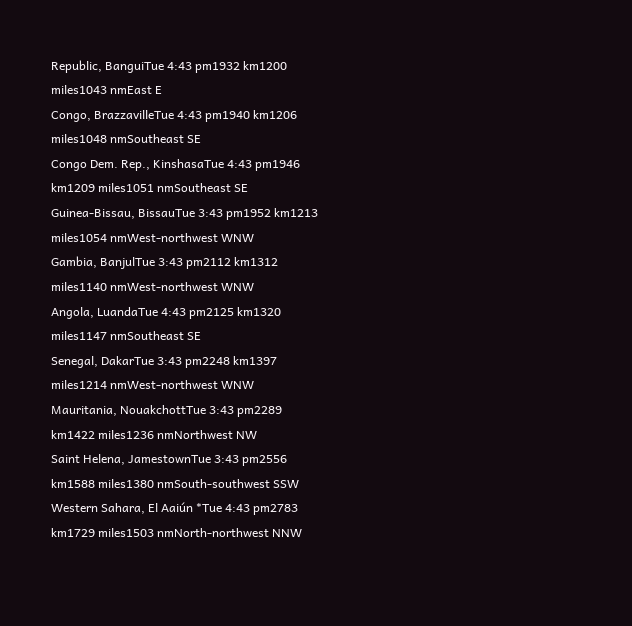Republic, BanguiTue 4:43 pm1932 km1200 miles1043 nmEast E
Congo, BrazzavilleTue 4:43 pm1940 km1206 miles1048 nmSoutheast SE
Congo Dem. Rep., KinshasaTue 4:43 pm1946 km1209 miles1051 nmSoutheast SE
Guinea-Bissau, BissauTue 3:43 pm1952 km1213 miles1054 nmWest-northwest WNW
Gambia, BanjulTue 3:43 pm2112 km1312 miles1140 nmWest-northwest WNW
Angola, LuandaTue 4:43 pm2125 km1320 miles1147 nmSoutheast SE
Senegal, DakarTue 3:43 pm2248 km1397 miles1214 nmWest-northwest WNW
Mauritania, NouakchottTue 3:43 pm2289 km1422 miles1236 nmNorthwest NW
Saint Helena, JamestownTue 3:43 pm2556 km1588 miles1380 nmSouth-southwest SSW
Western Sahara, El Aaiún *Tue 4:43 pm2783 km1729 miles1503 nmNorth-northwest NNW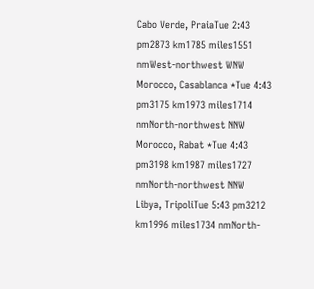Cabo Verde, PraiaTue 2:43 pm2873 km1785 miles1551 nmWest-northwest WNW
Morocco, Casablanca *Tue 4:43 pm3175 km1973 miles1714 nmNorth-northwest NNW
Morocco, Rabat *Tue 4:43 pm3198 km1987 miles1727 nmNorth-northwest NNW
Libya, TripoliTue 5:43 pm3212 km1996 miles1734 nmNorth-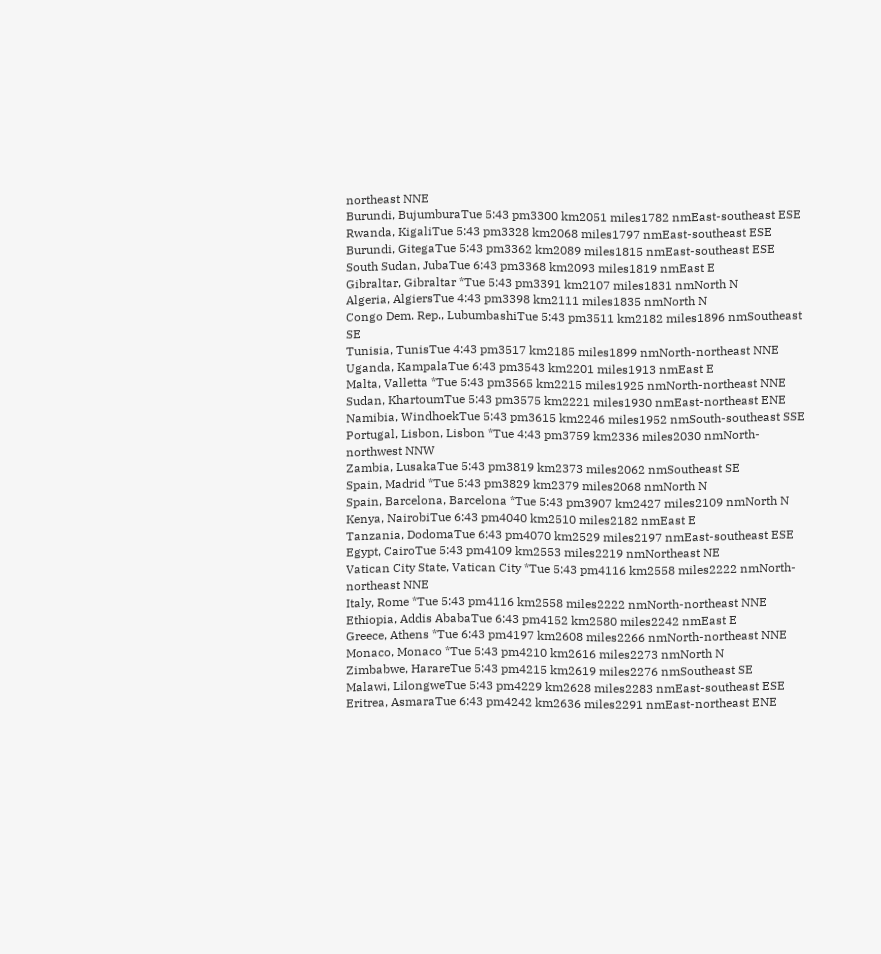northeast NNE
Burundi, BujumburaTue 5:43 pm3300 km2051 miles1782 nmEast-southeast ESE
Rwanda, KigaliTue 5:43 pm3328 km2068 miles1797 nmEast-southeast ESE
Burundi, GitegaTue 5:43 pm3362 km2089 miles1815 nmEast-southeast ESE
South Sudan, JubaTue 6:43 pm3368 km2093 miles1819 nmEast E
Gibraltar, Gibraltar *Tue 5:43 pm3391 km2107 miles1831 nmNorth N
Algeria, AlgiersTue 4:43 pm3398 km2111 miles1835 nmNorth N
Congo Dem. Rep., LubumbashiTue 5:43 pm3511 km2182 miles1896 nmSoutheast SE
Tunisia, TunisTue 4:43 pm3517 km2185 miles1899 nmNorth-northeast NNE
Uganda, KampalaTue 6:43 pm3543 km2201 miles1913 nmEast E
Malta, Valletta *Tue 5:43 pm3565 km2215 miles1925 nmNorth-northeast NNE
Sudan, KhartoumTue 5:43 pm3575 km2221 miles1930 nmEast-northeast ENE
Namibia, WindhoekTue 5:43 pm3615 km2246 miles1952 nmSouth-southeast SSE
Portugal, Lisbon, Lisbon *Tue 4:43 pm3759 km2336 miles2030 nmNorth-northwest NNW
Zambia, LusakaTue 5:43 pm3819 km2373 miles2062 nmSoutheast SE
Spain, Madrid *Tue 5:43 pm3829 km2379 miles2068 nmNorth N
Spain, Barcelona, Barcelona *Tue 5:43 pm3907 km2427 miles2109 nmNorth N
Kenya, NairobiTue 6:43 pm4040 km2510 miles2182 nmEast E
Tanzania, DodomaTue 6:43 pm4070 km2529 miles2197 nmEast-southeast ESE
Egypt, CairoTue 5:43 pm4109 km2553 miles2219 nmNortheast NE
Vatican City State, Vatican City *Tue 5:43 pm4116 km2558 miles2222 nmNorth-northeast NNE
Italy, Rome *Tue 5:43 pm4116 km2558 miles2222 nmNorth-northeast NNE
Ethiopia, Addis AbabaTue 6:43 pm4152 km2580 miles2242 nmEast E
Greece, Athens *Tue 6:43 pm4197 km2608 miles2266 nmNorth-northeast NNE
Monaco, Monaco *Tue 5:43 pm4210 km2616 miles2273 nmNorth N
Zimbabwe, HarareTue 5:43 pm4215 km2619 miles2276 nmSoutheast SE
Malawi, LilongweTue 5:43 pm4229 km2628 miles2283 nmEast-southeast ESE
Eritrea, AsmaraTue 6:43 pm4242 km2636 miles2291 nmEast-northeast ENE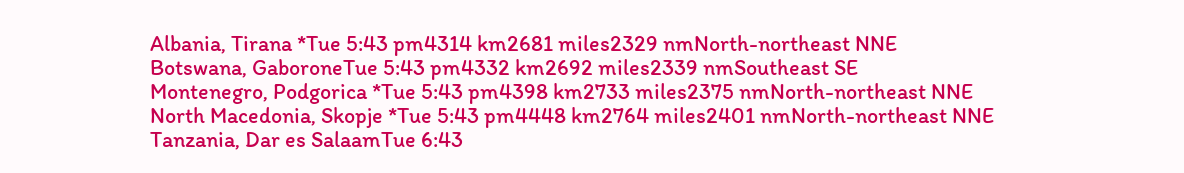Albania, Tirana *Tue 5:43 pm4314 km2681 miles2329 nmNorth-northeast NNE
Botswana, GaboroneTue 5:43 pm4332 km2692 miles2339 nmSoutheast SE
Montenegro, Podgorica *Tue 5:43 pm4398 km2733 miles2375 nmNorth-northeast NNE
North Macedonia, Skopje *Tue 5:43 pm4448 km2764 miles2401 nmNorth-northeast NNE
Tanzania, Dar es SalaamTue 6:43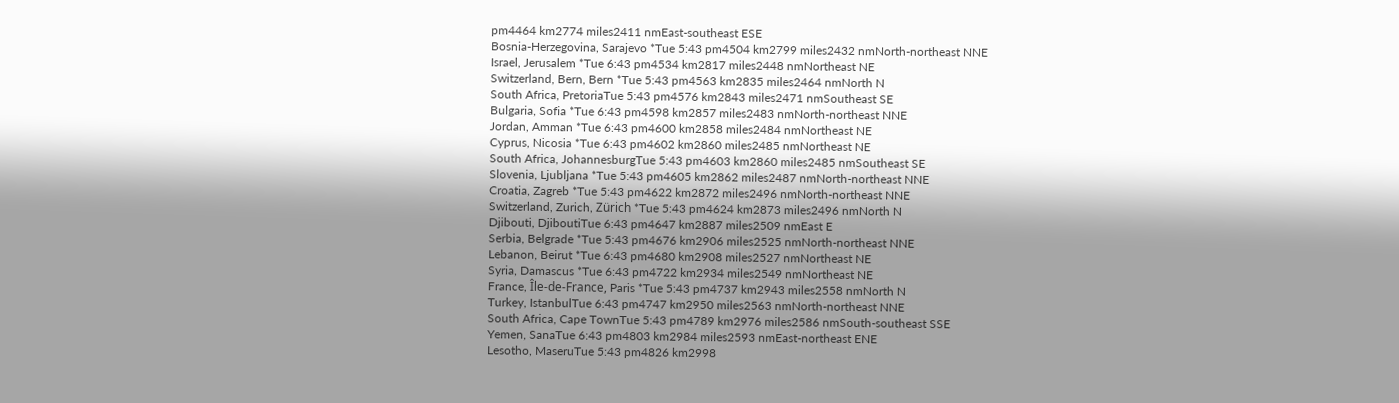pm4464 km2774 miles2411 nmEast-southeast ESE
Bosnia-Herzegovina, Sarajevo *Tue 5:43 pm4504 km2799 miles2432 nmNorth-northeast NNE
Israel, Jerusalem *Tue 6:43 pm4534 km2817 miles2448 nmNortheast NE
Switzerland, Bern, Bern *Tue 5:43 pm4563 km2835 miles2464 nmNorth N
South Africa, PretoriaTue 5:43 pm4576 km2843 miles2471 nmSoutheast SE
Bulgaria, Sofia *Tue 6:43 pm4598 km2857 miles2483 nmNorth-northeast NNE
Jordan, Amman *Tue 6:43 pm4600 km2858 miles2484 nmNortheast NE
Cyprus, Nicosia *Tue 6:43 pm4602 km2860 miles2485 nmNortheast NE
South Africa, JohannesburgTue 5:43 pm4603 km2860 miles2485 nmSoutheast SE
Slovenia, Ljubljana *Tue 5:43 pm4605 km2862 miles2487 nmNorth-northeast NNE
Croatia, Zagreb *Tue 5:43 pm4622 km2872 miles2496 nmNorth-northeast NNE
Switzerland, Zurich, Zürich *Tue 5:43 pm4624 km2873 miles2496 nmNorth N
Djibouti, DjiboutiTue 6:43 pm4647 km2887 miles2509 nmEast E
Serbia, Belgrade *Tue 5:43 pm4676 km2906 miles2525 nmNorth-northeast NNE
Lebanon, Beirut *Tue 6:43 pm4680 km2908 miles2527 nmNortheast NE
Syria, Damascus *Tue 6:43 pm4722 km2934 miles2549 nmNortheast NE
France, Île-de-France, Paris *Tue 5:43 pm4737 km2943 miles2558 nmNorth N
Turkey, IstanbulTue 6:43 pm4747 km2950 miles2563 nmNorth-northeast NNE
South Africa, Cape TownTue 5:43 pm4789 km2976 miles2586 nmSouth-southeast SSE
Yemen, SanaTue 6:43 pm4803 km2984 miles2593 nmEast-northeast ENE
Lesotho, MaseruTue 5:43 pm4826 km2998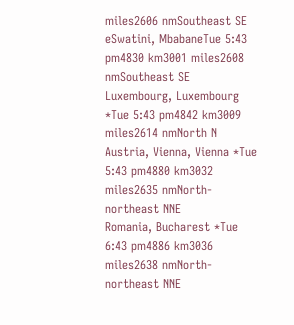miles2606 nmSoutheast SE
eSwatini, MbabaneTue 5:43 pm4830 km3001 miles2608 nmSoutheast SE
Luxembourg, Luxembourg *Tue 5:43 pm4842 km3009 miles2614 nmNorth N
Austria, Vienna, Vienna *Tue 5:43 pm4880 km3032 miles2635 nmNorth-northeast NNE
Romania, Bucharest *Tue 6:43 pm4886 km3036 miles2638 nmNorth-northeast NNE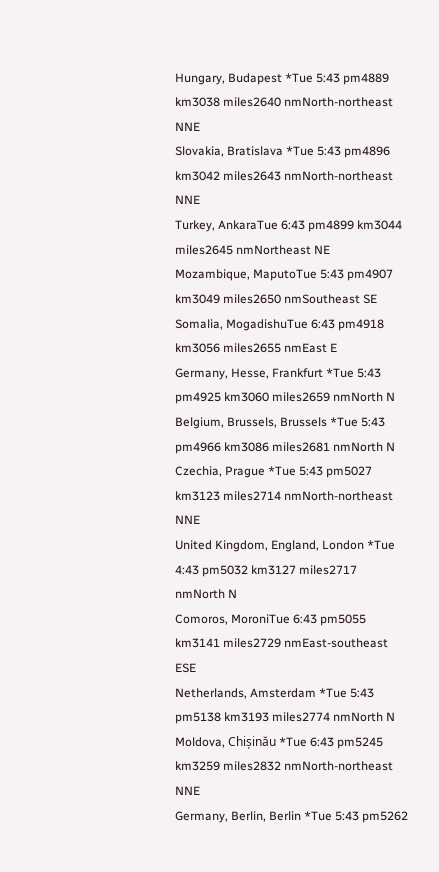Hungary, Budapest *Tue 5:43 pm4889 km3038 miles2640 nmNorth-northeast NNE
Slovakia, Bratislava *Tue 5:43 pm4896 km3042 miles2643 nmNorth-northeast NNE
Turkey, AnkaraTue 6:43 pm4899 km3044 miles2645 nmNortheast NE
Mozambique, MaputoTue 5:43 pm4907 km3049 miles2650 nmSoutheast SE
Somalia, MogadishuTue 6:43 pm4918 km3056 miles2655 nmEast E
Germany, Hesse, Frankfurt *Tue 5:43 pm4925 km3060 miles2659 nmNorth N
Belgium, Brussels, Brussels *Tue 5:43 pm4966 km3086 miles2681 nmNorth N
Czechia, Prague *Tue 5:43 pm5027 km3123 miles2714 nmNorth-northeast NNE
United Kingdom, England, London *Tue 4:43 pm5032 km3127 miles2717 nmNorth N
Comoros, MoroniTue 6:43 pm5055 km3141 miles2729 nmEast-southeast ESE
Netherlands, Amsterdam *Tue 5:43 pm5138 km3193 miles2774 nmNorth N
Moldova, Chișinău *Tue 6:43 pm5245 km3259 miles2832 nmNorth-northeast NNE
Germany, Berlin, Berlin *Tue 5:43 pm5262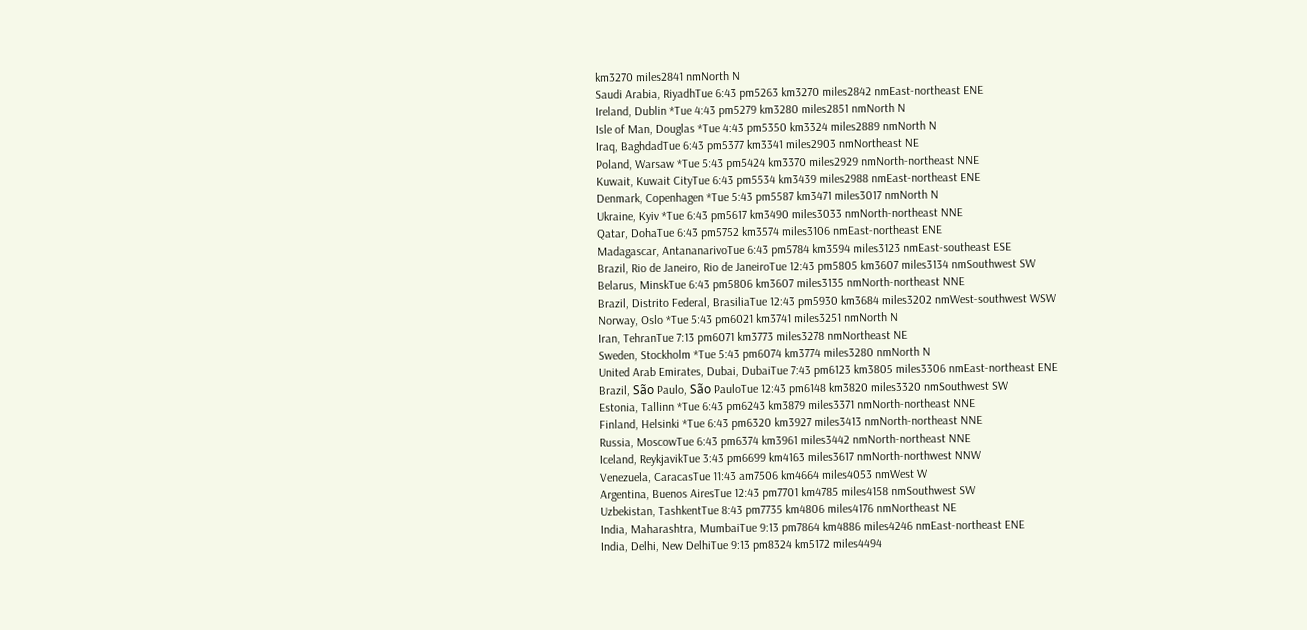km3270 miles2841 nmNorth N
Saudi Arabia, RiyadhTue 6:43 pm5263 km3270 miles2842 nmEast-northeast ENE
Ireland, Dublin *Tue 4:43 pm5279 km3280 miles2851 nmNorth N
Isle of Man, Douglas *Tue 4:43 pm5350 km3324 miles2889 nmNorth N
Iraq, BaghdadTue 6:43 pm5377 km3341 miles2903 nmNortheast NE
Poland, Warsaw *Tue 5:43 pm5424 km3370 miles2929 nmNorth-northeast NNE
Kuwait, Kuwait CityTue 6:43 pm5534 km3439 miles2988 nmEast-northeast ENE
Denmark, Copenhagen *Tue 5:43 pm5587 km3471 miles3017 nmNorth N
Ukraine, Kyiv *Tue 6:43 pm5617 km3490 miles3033 nmNorth-northeast NNE
Qatar, DohaTue 6:43 pm5752 km3574 miles3106 nmEast-northeast ENE
Madagascar, AntananarivoTue 6:43 pm5784 km3594 miles3123 nmEast-southeast ESE
Brazil, Rio de Janeiro, Rio de JaneiroTue 12:43 pm5805 km3607 miles3134 nmSouthwest SW
Belarus, MinskTue 6:43 pm5806 km3607 miles3135 nmNorth-northeast NNE
Brazil, Distrito Federal, BrasiliaTue 12:43 pm5930 km3684 miles3202 nmWest-southwest WSW
Norway, Oslo *Tue 5:43 pm6021 km3741 miles3251 nmNorth N
Iran, TehranTue 7:13 pm6071 km3773 miles3278 nmNortheast NE
Sweden, Stockholm *Tue 5:43 pm6074 km3774 miles3280 nmNorth N
United Arab Emirates, Dubai, DubaiTue 7:43 pm6123 km3805 miles3306 nmEast-northeast ENE
Brazil, São Paulo, São PauloTue 12:43 pm6148 km3820 miles3320 nmSouthwest SW
Estonia, Tallinn *Tue 6:43 pm6243 km3879 miles3371 nmNorth-northeast NNE
Finland, Helsinki *Tue 6:43 pm6320 km3927 miles3413 nmNorth-northeast NNE
Russia, MoscowTue 6:43 pm6374 km3961 miles3442 nmNorth-northeast NNE
Iceland, ReykjavikTue 3:43 pm6699 km4163 miles3617 nmNorth-northwest NNW
Venezuela, CaracasTue 11:43 am7506 km4664 miles4053 nmWest W
Argentina, Buenos AiresTue 12:43 pm7701 km4785 miles4158 nmSouthwest SW
Uzbekistan, TashkentTue 8:43 pm7735 km4806 miles4176 nmNortheast NE
India, Maharashtra, MumbaiTue 9:13 pm7864 km4886 miles4246 nmEast-northeast ENE
India, Delhi, New DelhiTue 9:13 pm8324 km5172 miles4494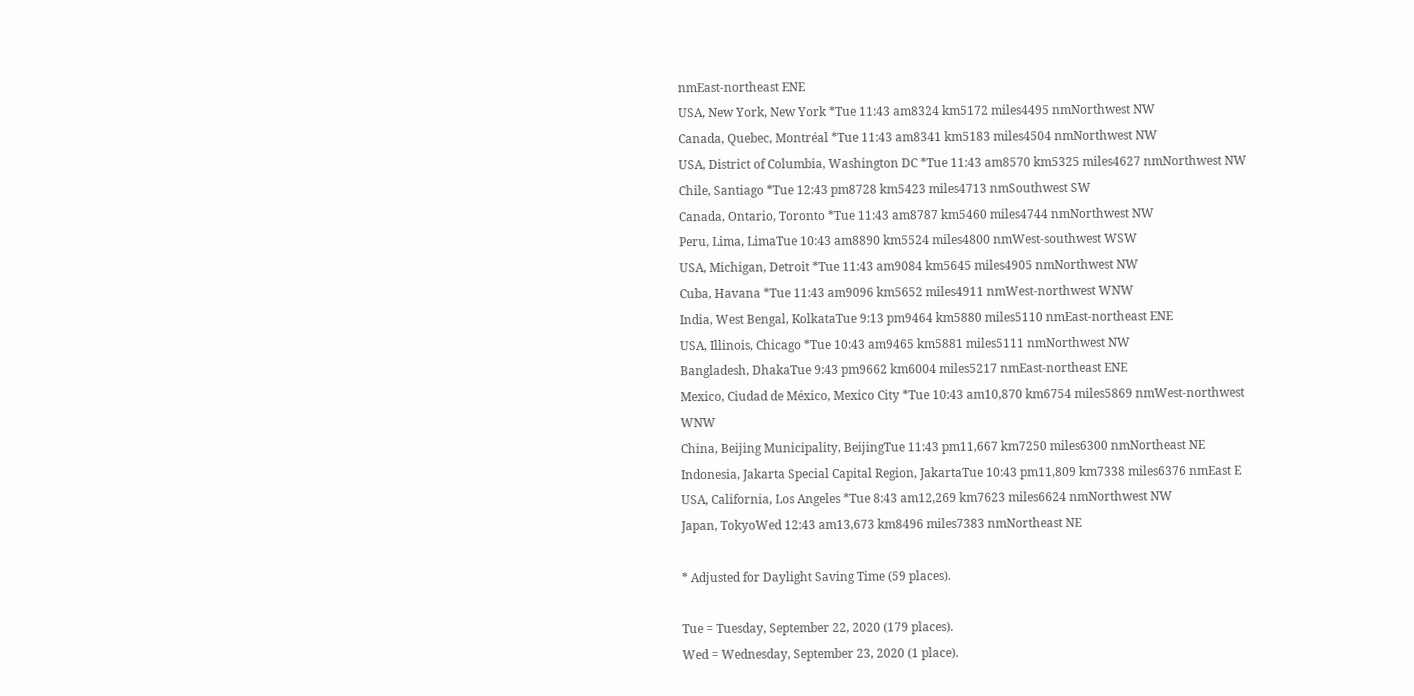nmEast-northeast ENE
USA, New York, New York *Tue 11:43 am8324 km5172 miles4495 nmNorthwest NW
Canada, Quebec, Montréal *Tue 11:43 am8341 km5183 miles4504 nmNorthwest NW
USA, District of Columbia, Washington DC *Tue 11:43 am8570 km5325 miles4627 nmNorthwest NW
Chile, Santiago *Tue 12:43 pm8728 km5423 miles4713 nmSouthwest SW
Canada, Ontario, Toronto *Tue 11:43 am8787 km5460 miles4744 nmNorthwest NW
Peru, Lima, LimaTue 10:43 am8890 km5524 miles4800 nmWest-southwest WSW
USA, Michigan, Detroit *Tue 11:43 am9084 km5645 miles4905 nmNorthwest NW
Cuba, Havana *Tue 11:43 am9096 km5652 miles4911 nmWest-northwest WNW
India, West Bengal, KolkataTue 9:13 pm9464 km5880 miles5110 nmEast-northeast ENE
USA, Illinois, Chicago *Tue 10:43 am9465 km5881 miles5111 nmNorthwest NW
Bangladesh, DhakaTue 9:43 pm9662 km6004 miles5217 nmEast-northeast ENE
Mexico, Ciudad de México, Mexico City *Tue 10:43 am10,870 km6754 miles5869 nmWest-northwest WNW
China, Beijing Municipality, BeijingTue 11:43 pm11,667 km7250 miles6300 nmNortheast NE
Indonesia, Jakarta Special Capital Region, JakartaTue 10:43 pm11,809 km7338 miles6376 nmEast E
USA, California, Los Angeles *Tue 8:43 am12,269 km7623 miles6624 nmNorthwest NW
Japan, TokyoWed 12:43 am13,673 km8496 miles7383 nmNortheast NE

* Adjusted for Daylight Saving Time (59 places).

Tue = Tuesday, September 22, 2020 (179 places).
Wed = Wednesday, September 23, 2020 (1 place).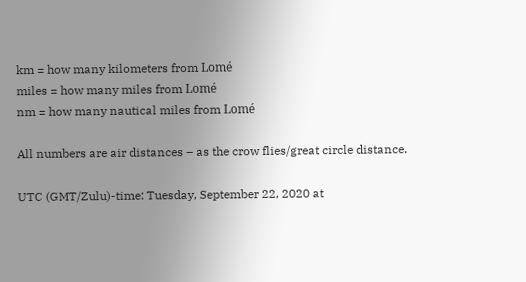km = how many kilometers from Lomé
miles = how many miles from Lomé
nm = how many nautical miles from Lomé

All numbers are air distances – as the crow flies/great circle distance.

UTC (GMT/Zulu)-time: Tuesday, September 22, 2020 at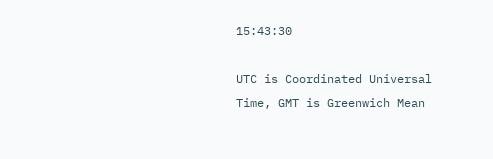15:43:30

UTC is Coordinated Universal Time, GMT is Greenwich Mean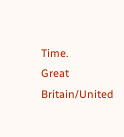Time.
Great Britain/United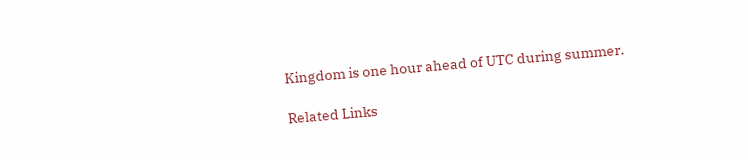Kingdom is one hour ahead of UTC during summer.

Related Links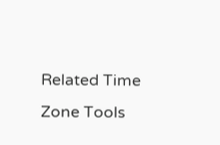Related Time Zone Tools